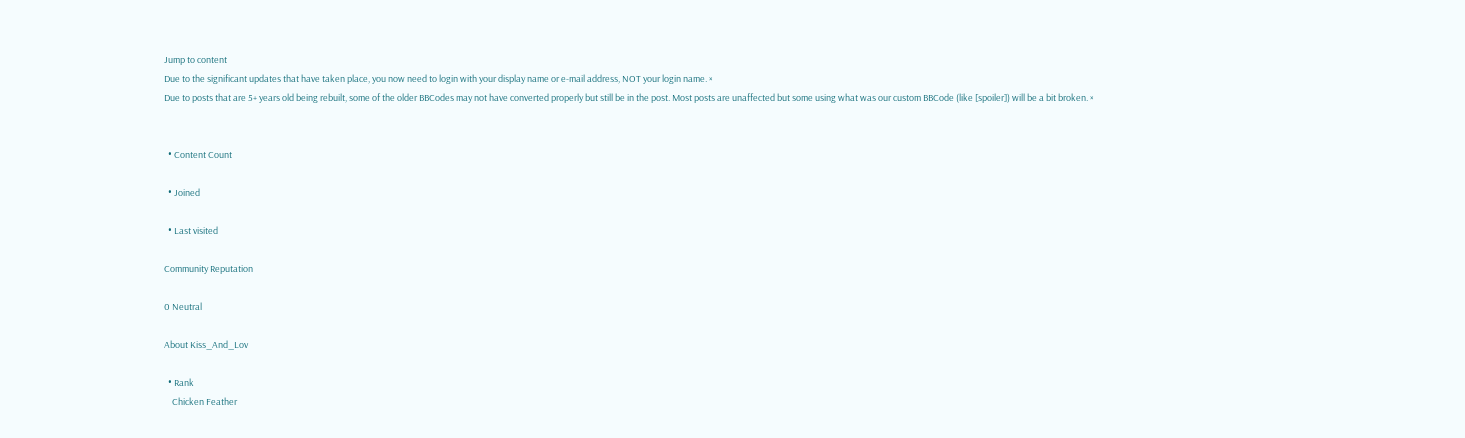Jump to content
Due to the significant updates that have taken place, you now need to login with your display name or e-mail address, NOT your login name. ×
Due to posts that are 5+ years old being rebuilt, some of the older BBCodes may not have converted properly but still be in the post. Most posts are unaffected but some using what was our custom BBCode (like [spoiler]) will be a bit broken. ×


  • Content Count

  • Joined

  • Last visited

Community Reputation

0 Neutral

About Kiss_And_Lov

  • Rank
    Chicken Feather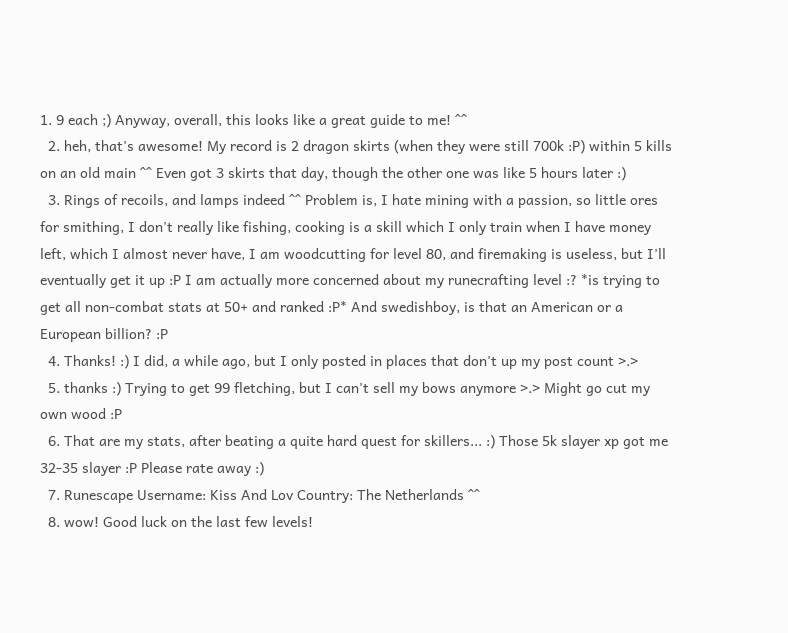1. 9 each ;) Anyway, overall, this looks like a great guide to me! ^^
  2. heh, that's awesome! My record is 2 dragon skirts (when they were still 700k :P) within 5 kills on an old main ^^ Even got 3 skirts that day, though the other one was like 5 hours later :)
  3. Rings of recoils, and lamps indeed ^^ Problem is, I hate mining with a passion, so little ores for smithing, I don't really like fishing, cooking is a skill which I only train when I have money left, which I almost never have, I am woodcutting for level 80, and firemaking is useless, but I'll eventually get it up :P I am actually more concerned about my runecrafting level :? *is trying to get all non-combat stats at 50+ and ranked :P* And swedishboy, is that an American or a European billion? :P
  4. Thanks! :) I did, a while ago, but I only posted in places that don't up my post count >.>
  5. thanks :) Trying to get 99 fletching, but I can't sell my bows anymore >.> Might go cut my own wood :P
  6. That are my stats, after beating a quite hard quest for skillers... :) Those 5k slayer xp got me 32-35 slayer :P Please rate away :)
  7. Runescape Username: Kiss And Lov Country: The Netherlands ^^
  8. wow! Good luck on the last few levels!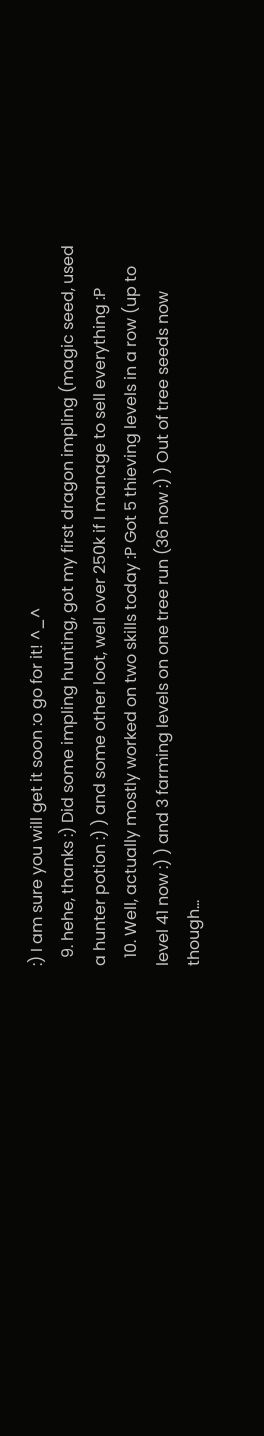:) I am sure you will get it soon :o go for it! ^_^
  9. hehe, thanks :) Did some impling hunting, got my first dragon impling (magic seed, used a hunter potion :) ) and some other loot, well over 250k if I manage to sell everything :P
  10. Well, actually mostly worked on two skills today :P Got 5 thieving levels in a row (up to level 41 now :) ) and 3 farming levels on one tree run (36 now :) ) Out of tree seeds now though...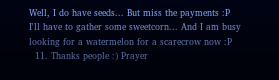Well, I do have seeds... But miss the payments :P I'll have to gather some sweetcorn... And I am busy looking for a watermelon for a scarecrow now :P
  11. Thanks people :) Prayer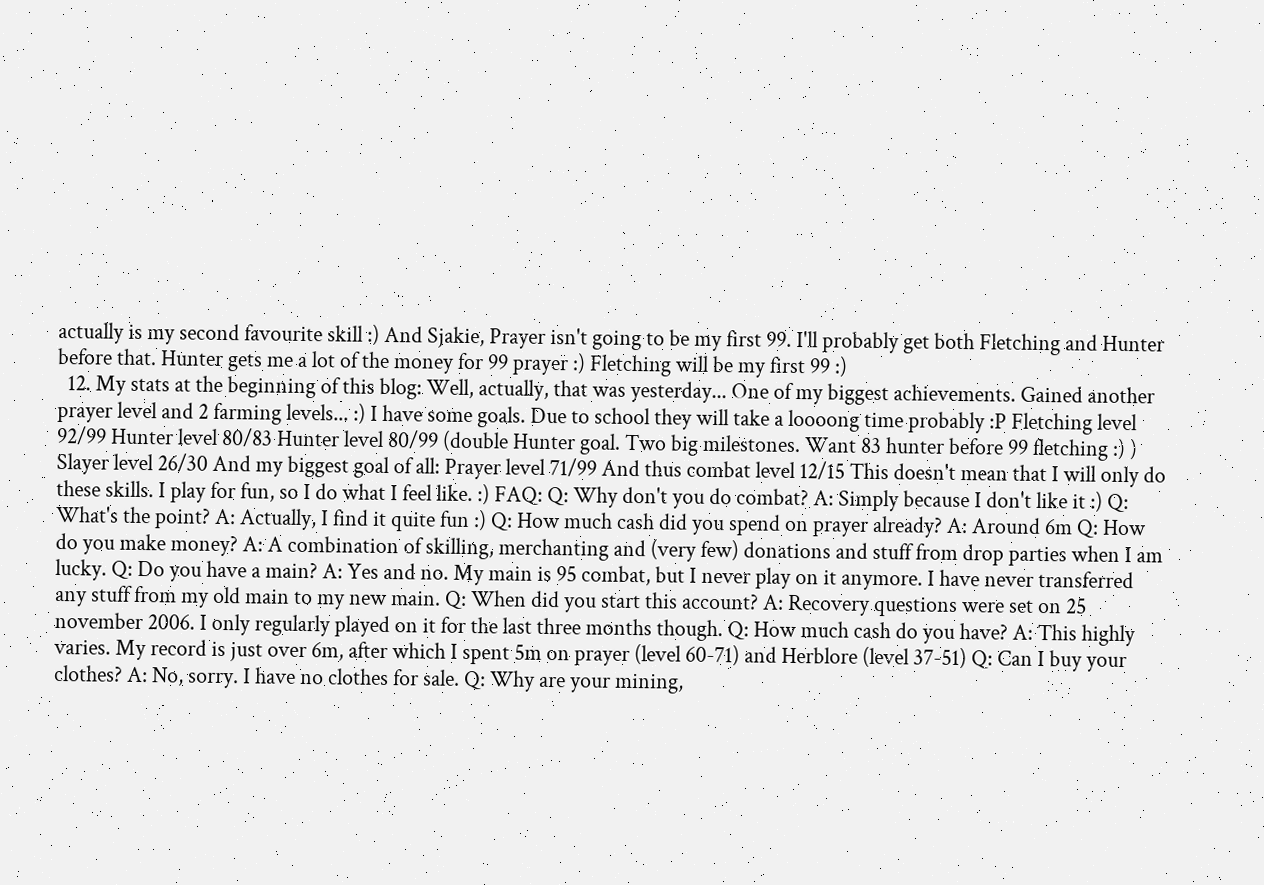actually is my second favourite skill :) And Sjakie, Prayer isn't going to be my first 99. I'll probably get both Fletching and Hunter before that. Hunter gets me a lot of the money for 99 prayer :) Fletching will be my first 99 :)
  12. My stats at the beginning of this blog: Well, actually, that was yesterday... One of my biggest achievements. Gained another prayer level and 2 farming levels... :) I have some goals. Due to school they will take a loooong time probably :P Fletching level 92/99 Hunter level 80/83 Hunter level 80/99 (double Hunter goal. Two big milestones. Want 83 hunter before 99 fletching :) ) Slayer level 26/30 And my biggest goal of all: Prayer level 71/99 And thus combat level 12/15 This doesn't mean that I will only do these skills. I play for fun, so I do what I feel like. :) FAQ: Q: Why don't you do combat? A: Simply because I don't like it :) Q: What's the point? A: Actually, I find it quite fun :) Q: How much cash did you spend on prayer already? A: Around 6m Q: How do you make money? A: A combination of skilling, merchanting and (very few) donations and stuff from drop parties when I am lucky. Q: Do you have a main? A: Yes and no. My main is 95 combat, but I never play on it anymore. I have never transferred any stuff from my old main to my new main. Q: When did you start this account? A: Recovery questions were set on 25 november 2006. I only regularly played on it for the last three months though. Q: How much cash do you have? A: This highly varies. My record is just over 6m, after which I spent 5m on prayer (level 60-71) and Herblore (level 37-51) Q: Can I buy your clothes? A: No, sorry. I have no clothes for sale. Q: Why are your mining,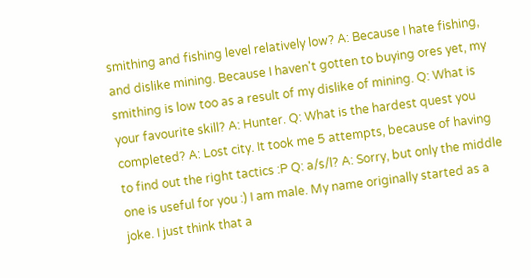smithing and fishing level relatively low? A: Because I hate fishing, and dislike mining. Because I haven't gotten to buying ores yet, my smithing is low too as a result of my dislike of mining. Q: What is your favourite skill? A: Hunter. Q: What is the hardest quest you completed? A: Lost city. It took me 5 attempts, because of having to find out the right tactics :P Q: a/s/l? A: Sorry, but only the middle one is useful for you :) I am male. My name originally started as a joke. I just think that a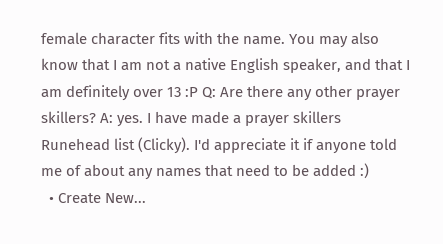female character fits with the name. You may also know that I am not a native English speaker, and that I am definitely over 13 :P Q: Are there any other prayer skillers? A: yes. I have made a prayer skillers Runehead list (Clicky). I'd appreciate it if anyone told me of about any names that need to be added :)
  • Create New...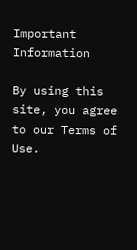Important Information

By using this site, you agree to our Terms of Use.